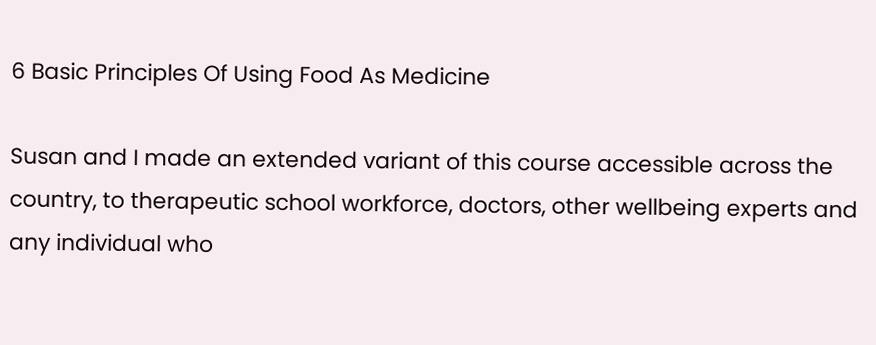6 Basic Principles Of Using Food As Medicine

Susan and I made an extended variant of this course accessible across the country, to therapeutic school workforce, doctors, other wellbeing experts and any individual who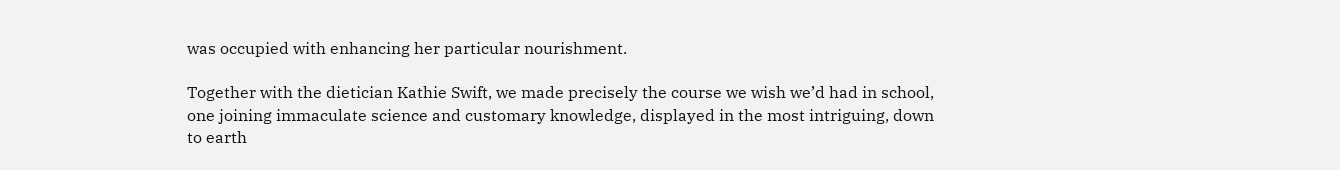was occupied with enhancing her particular nourishment.

Together with the dietician Kathie Swift, we made precisely the course we wish we’d had in school, one joining immaculate science and customary knowledge, displayed in the most intriguing, down to earth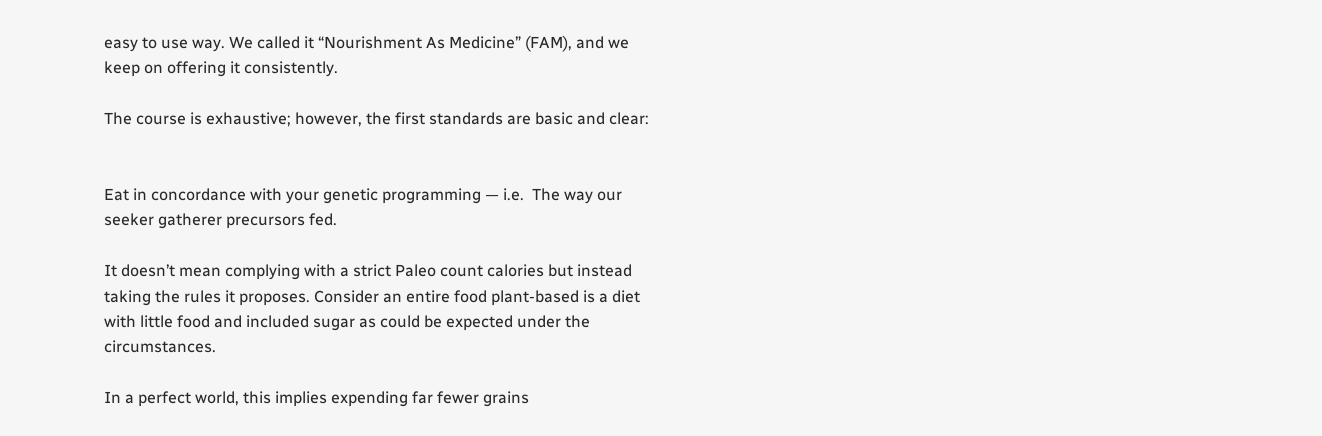easy to use way. We called it “Nourishment As Medicine” (FAM), and we keep on offering it consistently.

The course is exhaustive; however, the first standards are basic and clear:


Eat in concordance with your genetic programming — i.e.  The way our seeker gatherer precursors fed.

It doesn’t mean complying with a strict Paleo count calories but instead taking the rules it proposes. Consider an entire food plant-based is a diet with little food and included sugar as could be expected under the circumstances.

In a perfect world, this implies expending far fewer grains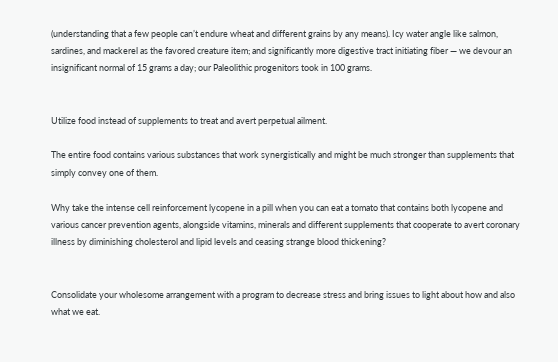(understanding that a few people can’t endure wheat and different grains by any means). Icy water angle like salmon, sardines, and mackerel as the favored creature item; and significantly more digestive tract initiating fiber — we devour an insignificant normal of 15 grams a day; our Paleolithic progenitors took in 100 grams.


Utilize food instead of supplements to treat and avert perpetual ailment.

The entire food contains various substances that work synergistically and might be much stronger than supplements that simply convey one of them.

Why take the intense cell reinforcement lycopene in a pill when you can eat a tomato that contains both lycopene and various cancer prevention agents, alongside vitamins, minerals and different supplements that cooperate to avert coronary illness by diminishing cholesterol and lipid levels and ceasing strange blood thickening?


Consolidate your wholesome arrangement with a program to decrease stress and bring issues to light about how and also what we eat.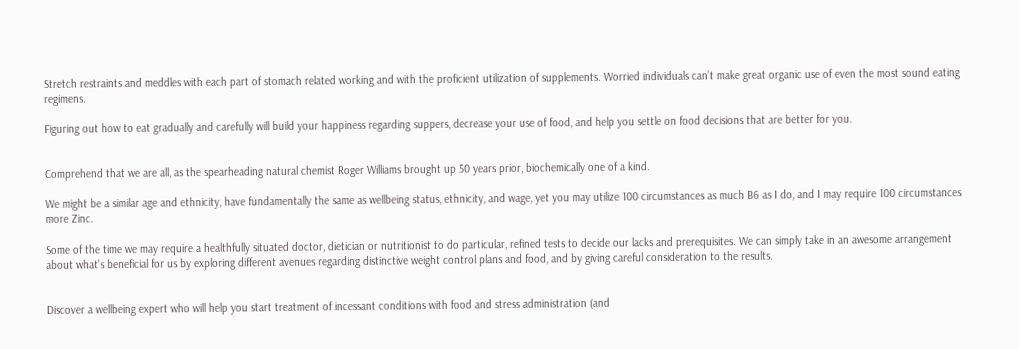Stretch restraints and meddles with each part of stomach related working and with the proficient utilization of supplements. Worried individuals can’t make great organic use of even the most sound eating regimens.

Figuring out how to eat gradually and carefully will build your happiness regarding suppers, decrease your use of food, and help you settle on food decisions that are better for you.


Comprehend that we are all, as the spearheading natural chemist Roger Williams brought up 50 years prior, biochemically one of a kind.

We might be a similar age and ethnicity, have fundamentally the same as wellbeing status, ethnicity, and wage, yet you may utilize 100 circumstances as much B6 as I do, and I may require 100 circumstances more Zinc.

Some of the time we may require a healthfully situated doctor, dietician or nutritionist to do particular, refined tests to decide our lacks and prerequisites. We can simply take in an awesome arrangement about what’s beneficial for us by exploring different avenues regarding distinctive weight control plans and food, and by giving careful consideration to the results.


Discover a wellbeing expert who will help you start treatment of incessant conditions with food and stress administration (and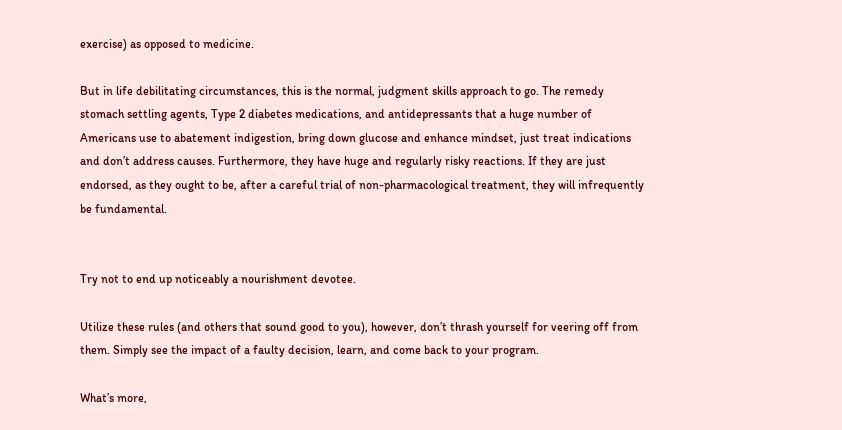exercise) as opposed to medicine.

But in life debilitating circumstances, this is the normal, judgment skills approach to go. The remedy stomach settling agents, Type 2 diabetes medications, and antidepressants that a huge number of Americans use to abatement indigestion, bring down glucose and enhance mindset, just treat indications and don’t address causes. Furthermore, they have huge and regularly risky reactions. If they are just endorsed, as they ought to be, after a careful trial of non-pharmacological treatment, they will infrequently be fundamental.


Try not to end up noticeably a nourishment devotee.

Utilize these rules (and others that sound good to you), however, don’t thrash yourself for veering off from them. Simply see the impact of a faulty decision, learn, and come back to your program.

What’s more,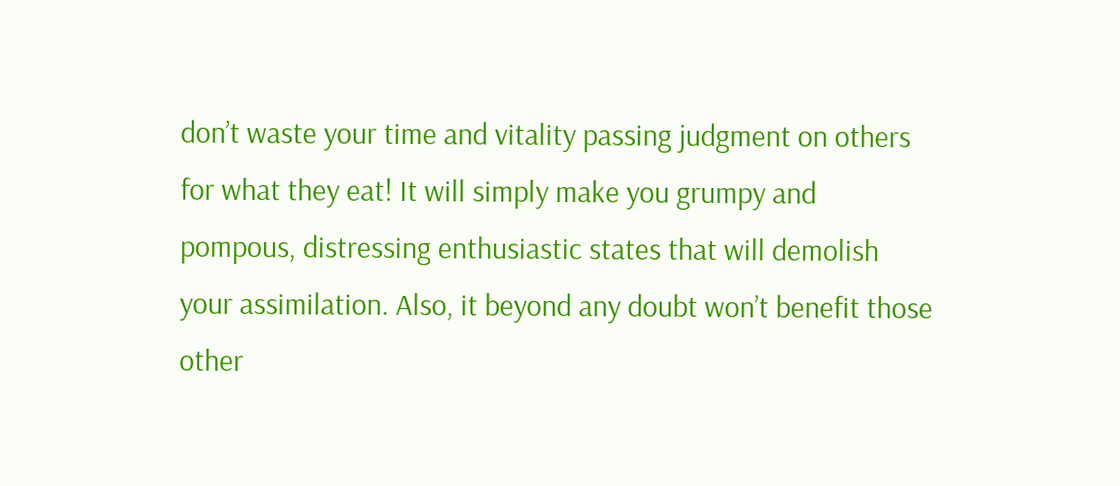don’t waste your time and vitality passing judgment on others for what they eat! It will simply make you grumpy and pompous, distressing enthusiastic states that will demolish your assimilation. Also, it beyond any doubt won’t benefit those other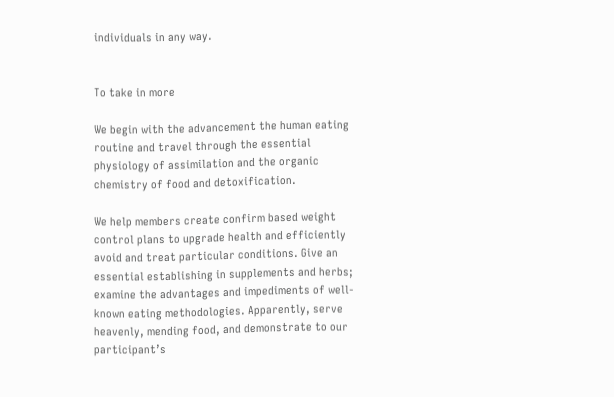individuals in any way.


To take in more

We begin with the advancement the human eating routine and travel through the essential physiology of assimilation and the organic chemistry of food and detoxification.

We help members create confirm based weight control plans to upgrade health and efficiently avoid and treat particular conditions. Give an essential establishing in supplements and herbs; examine the advantages and impediments of well-known eating methodologies. Apparently, serve heavenly, mending food, and demonstrate to our participant’s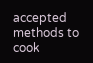accepted methods to cook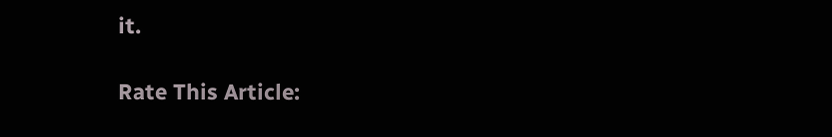it.

Rate This Article: